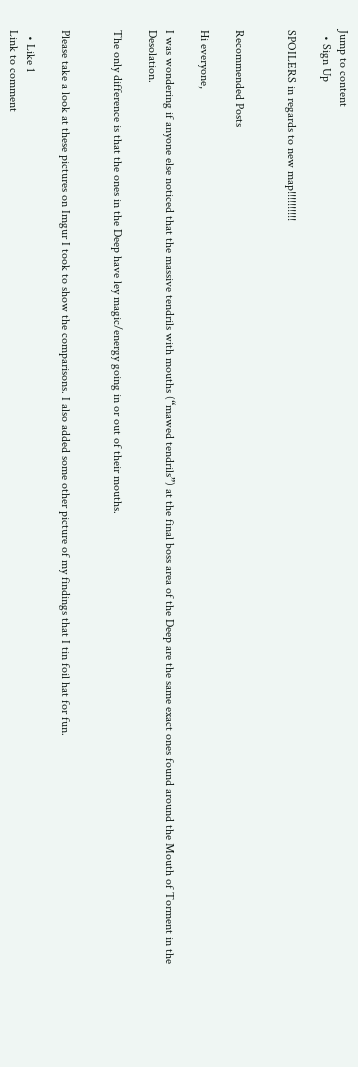Jump to content
  • Sign Up

SPOILERS in regards to new map!!!!!!!!!!


Recommended Posts

Hi everyone,

I was wondering if anyone else noticed that the massive tendrils with mouths (“mawed tendrils”) at the final boss area of the Deep are the same exact ones found around the Mouth of Torment in the Desolation.

The only difference is that the ones in the Deep have ley magic/energy going in or out of their mouths.


Please take a look at these pictures on Imgur I took to show the comparisons. I also added some other picture of my findings that I tin foil hat for fun.

  • Like 1
Link to comment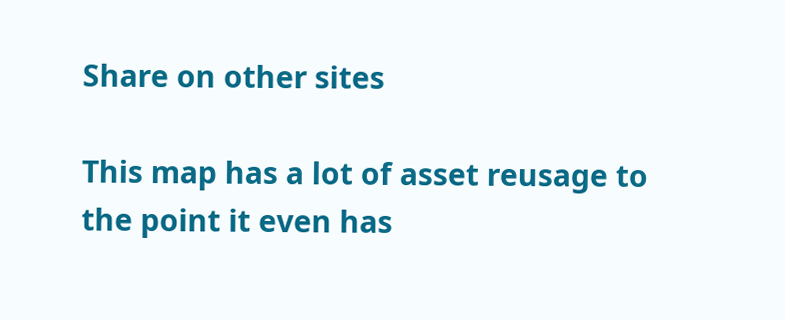Share on other sites

This map has a lot of asset reusage to the point it even has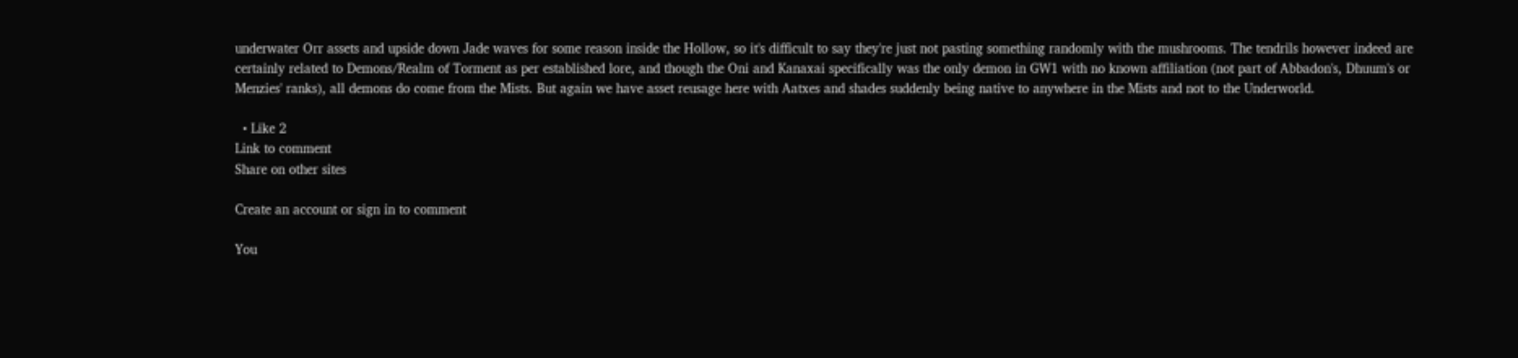underwater Orr assets and upside down Jade waves for some reason inside the Hollow, so it's difficult to say they're just not pasting something randomly with the mushrooms. The tendrils however indeed are certainly related to Demons/Realm of Torment as per established lore, and though the Oni and Kanaxai specifically was the only demon in GW1 with no known affiliation (not part of Abbadon's, Dhuum's or Menzies' ranks), all demons do come from the Mists. But again we have asset reusage here with Aatxes and shades suddenly being native to anywhere in the Mists and not to the Underworld.

  • Like 2
Link to comment
Share on other sites

Create an account or sign in to comment

You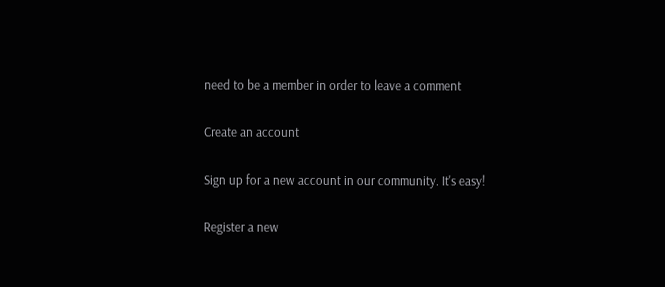need to be a member in order to leave a comment

Create an account

Sign up for a new account in our community. It's easy!

Register a new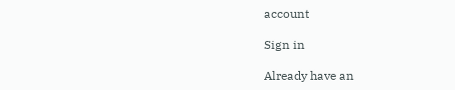account

Sign in

Already have an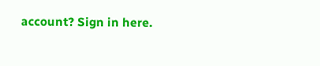account? Sign in here.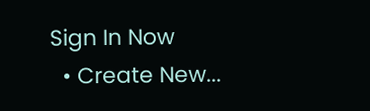Sign In Now
  • Create New...